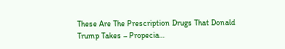These Are The Prescription Drugs That Donald Trump Takes – Propecia…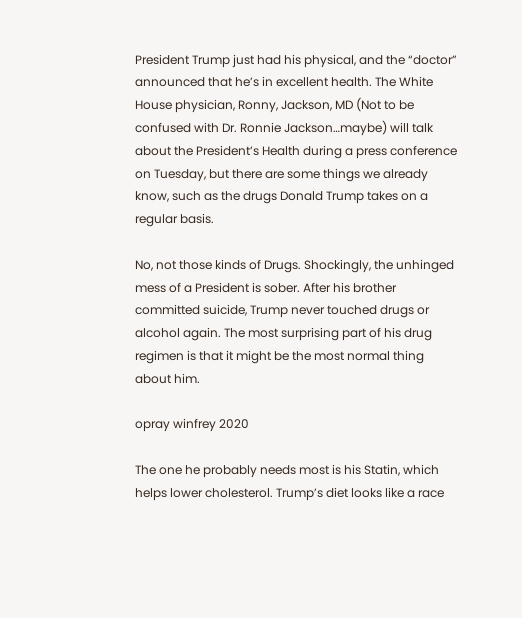President Trump just had his physical, and the “doctor” announced that he’s in excellent health. The White House physician, Ronny, Jackson, MD (Not to be confused with Dr. Ronnie Jackson…maybe) will talk about the President’s Health during a press conference on Tuesday, but there are some things we already know, such as the drugs Donald Trump takes on a regular basis.

No, not those kinds of Drugs. Shockingly, the unhinged mess of a President is sober. After his brother committed suicide, Trump never touched drugs or alcohol again. The most surprising part of his drug regimen is that it might be the most normal thing about him.

opray winfrey 2020

The one he probably needs most is his Statin, which helps lower cholesterol. Trump’s diet looks like a race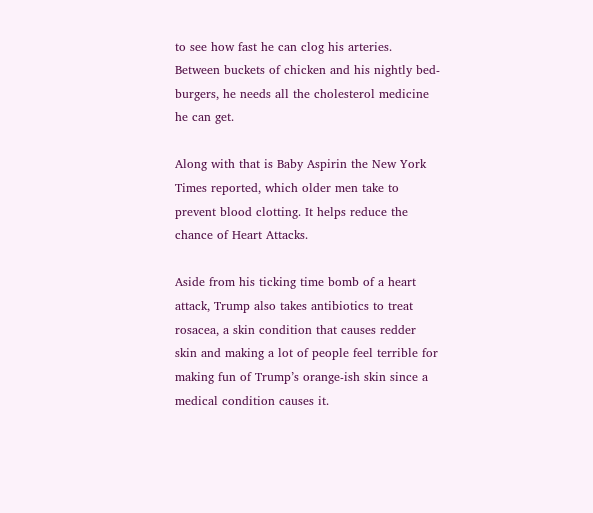to see how fast he can clog his arteries. Between buckets of chicken and his nightly bed-burgers, he needs all the cholesterol medicine he can get.

Along with that is Baby Aspirin the New York Times reported, which older men take to prevent blood clotting. It helps reduce the chance of Heart Attacks.

Aside from his ticking time bomb of a heart attack, Trump also takes antibiotics to treat rosacea, a skin condition that causes redder skin and making a lot of people feel terrible for making fun of Trump’s orange-ish skin since a medical condition causes it.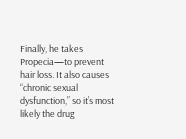Finally, he takes Propecia—to prevent hair loss. It also causes “chronic sexual dysfunction,” so it’s most likely the drug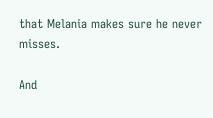that Melania makes sure he never misses.

And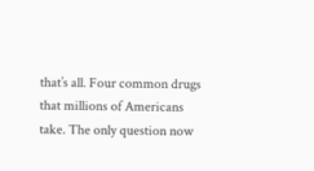that’s all. Four common drugs that millions of Americans take. The only question now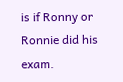is if Ronny or Ronnie did his exam.